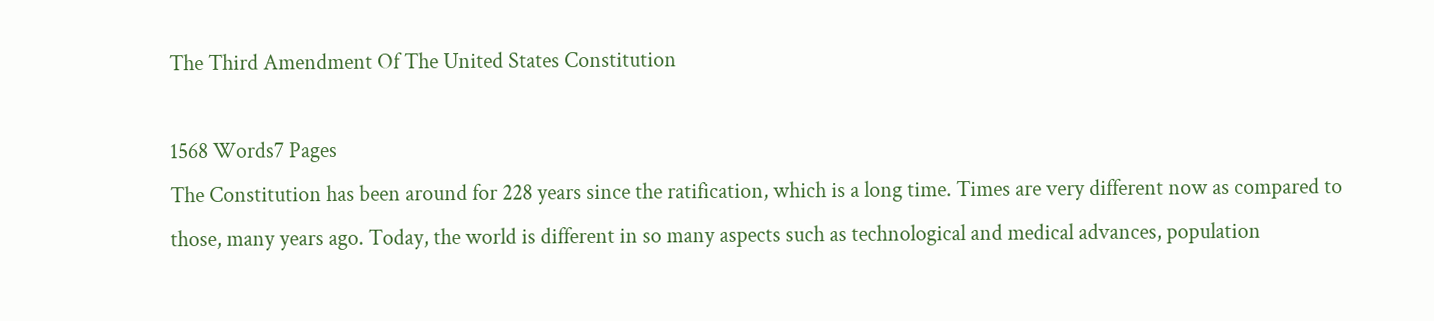The Third Amendment Of The United States Constitution

1568 Words7 Pages
The Constitution has been around for 228 years since the ratification, which is a long time. Times are very different now as compared to those, many years ago. Today, the world is different in so many aspects such as technological and medical advances, population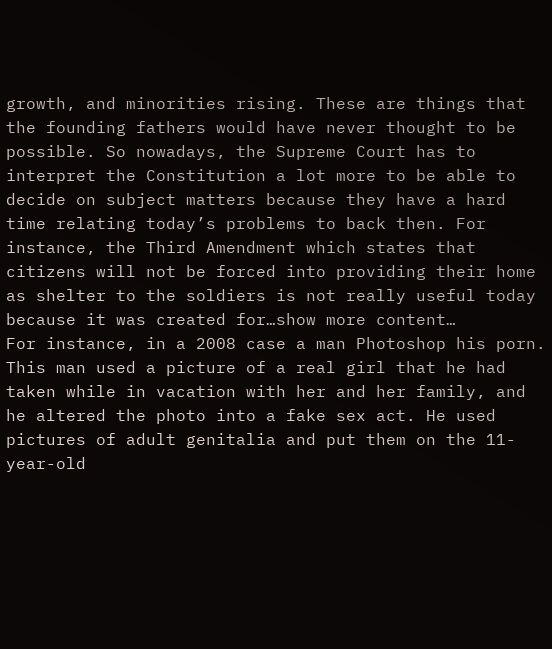growth, and minorities rising. These are things that the founding fathers would have never thought to be possible. So nowadays, the Supreme Court has to interpret the Constitution a lot more to be able to decide on subject matters because they have a hard time relating today’s problems to back then. For instance, the Third Amendment which states that citizens will not be forced into providing their home as shelter to the soldiers is not really useful today because it was created for…show more content…
For instance, in a 2008 case a man Photoshop his porn. This man used a picture of a real girl that he had taken while in vacation with her and her family, and he altered the photo into a fake sex act. He used pictures of adult genitalia and put them on the 11-year-old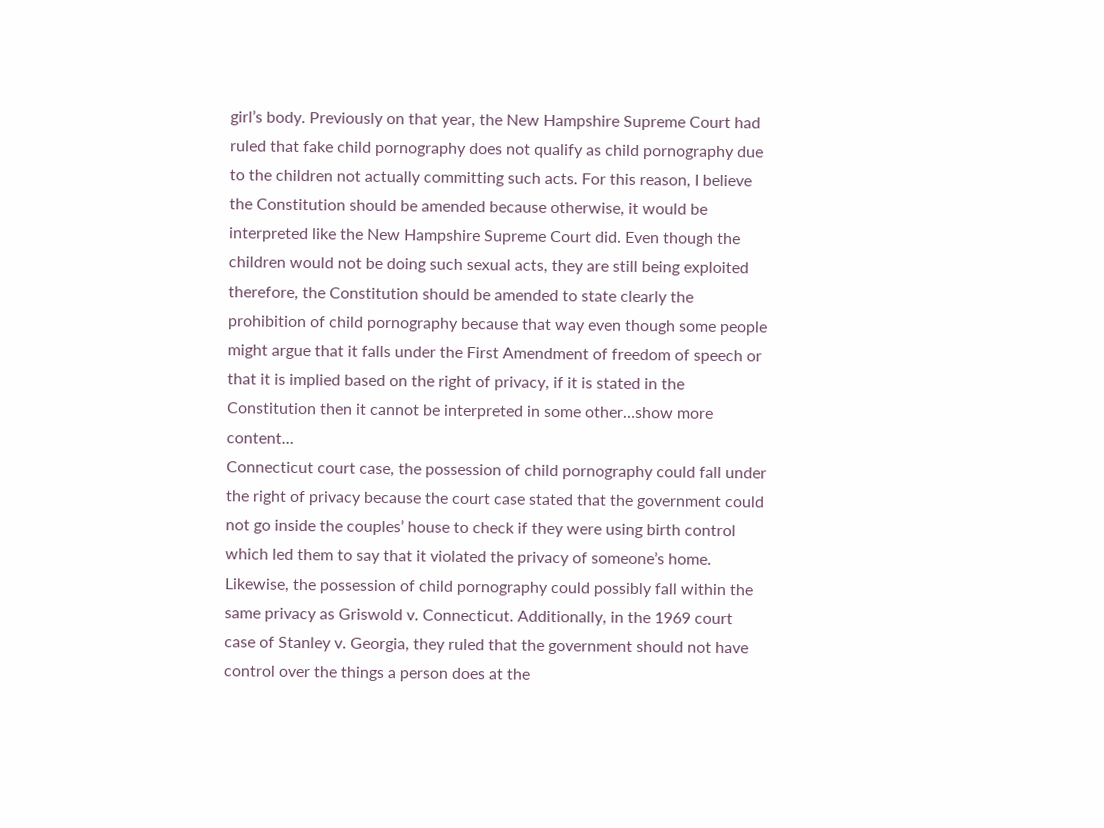girl’s body. Previously on that year, the New Hampshire Supreme Court had ruled that fake child pornography does not qualify as child pornography due to the children not actually committing such acts. For this reason, I believe the Constitution should be amended because otherwise, it would be interpreted like the New Hampshire Supreme Court did. Even though the children would not be doing such sexual acts, they are still being exploited therefore, the Constitution should be amended to state clearly the prohibition of child pornography because that way even though some people might argue that it falls under the First Amendment of freedom of speech or that it is implied based on the right of privacy, if it is stated in the Constitution then it cannot be interpreted in some other…show more content…
Connecticut court case, the possession of child pornography could fall under the right of privacy because the court case stated that the government could not go inside the couples’ house to check if they were using birth control which led them to say that it violated the privacy of someone’s home. Likewise, the possession of child pornography could possibly fall within the same privacy as Griswold v. Connecticut. Additionally, in the 1969 court case of Stanley v. Georgia, they ruled that the government should not have control over the things a person does at the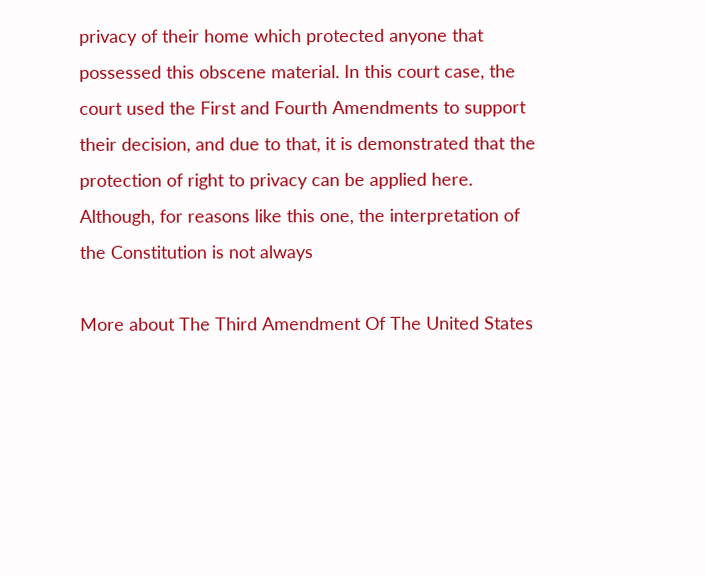privacy of their home which protected anyone that possessed this obscene material. In this court case, the court used the First and Fourth Amendments to support their decision, and due to that, it is demonstrated that the protection of right to privacy can be applied here. Although, for reasons like this one, the interpretation of the Constitution is not always

More about The Third Amendment Of The United States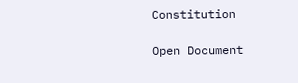Constitution

Open Document